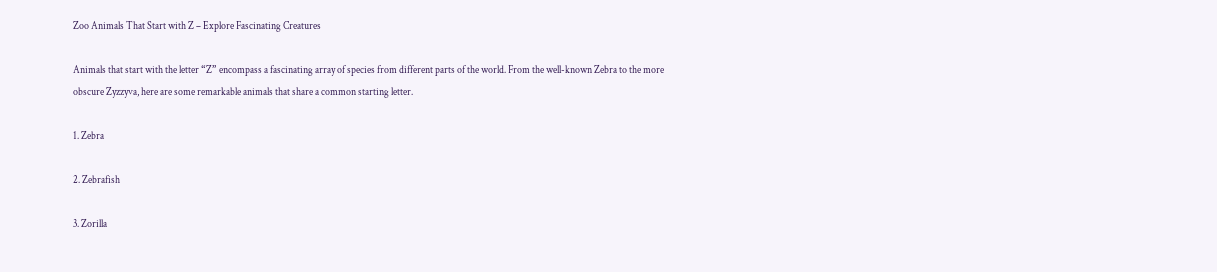Zoo Animals That Start with Z – Explore Fascinating Creatures

Animals that start with the letter “Z” encompass a fascinating array of species from different parts of the world. From the well-known Zebra to the more obscure Zyzzyva, here are some remarkable animals that share a common starting letter.

1. Zebra

2. Zebrafish

3. Zorilla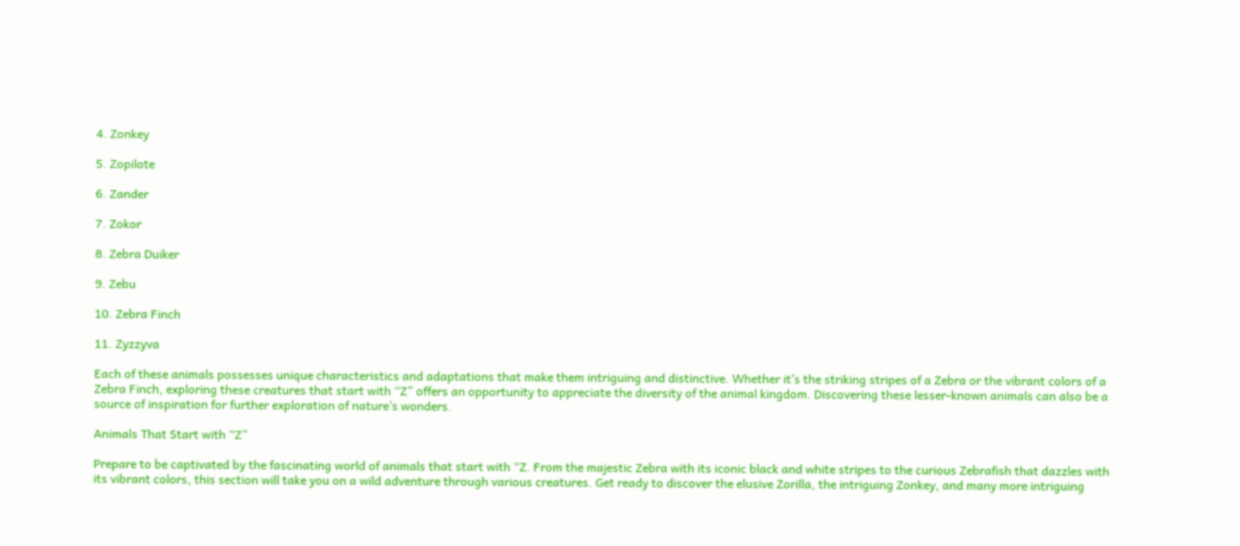4. Zonkey

5. Zopilote

6. Zander

7. Zokor

8. Zebra Duiker

9. Zebu

10. Zebra Finch

11. Zyzzyva

Each of these animals possesses unique characteristics and adaptations that make them intriguing and distinctive. Whether it’s the striking stripes of a Zebra or the vibrant colors of a Zebra Finch, exploring these creatures that start with “Z” offers an opportunity to appreciate the diversity of the animal kingdom. Discovering these lesser-known animals can also be a source of inspiration for further exploration of nature’s wonders.

Animals That Start with “Z”

Prepare to be captivated by the fascinating world of animals that start with “Z. From the majestic Zebra with its iconic black and white stripes to the curious Zebrafish that dazzles with its vibrant colors, this section will take you on a wild adventure through various creatures. Get ready to discover the elusive Zorilla, the intriguing Zonkey, and many more intriguing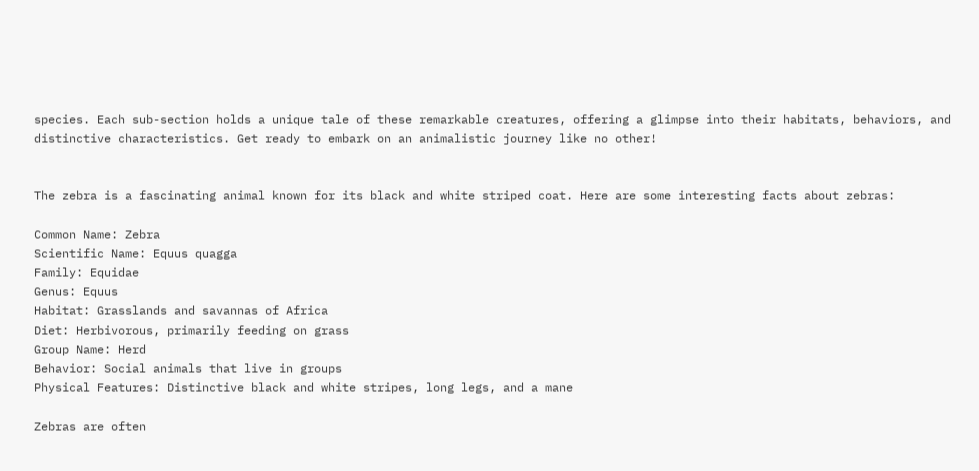species. Each sub-section holds a unique tale of these remarkable creatures, offering a glimpse into their habitats, behaviors, and distinctive characteristics. Get ready to embark on an animalistic journey like no other!


The zebra is a fascinating animal known for its black and white striped coat. Here are some interesting facts about zebras:

Common Name: Zebra
Scientific Name: Equus quagga
Family: Equidae
Genus: Equus
Habitat: Grasslands and savannas of Africa
Diet: Herbivorous, primarily feeding on grass
Group Name: Herd
Behavior: Social animals that live in groups
Physical Features: Distinctive black and white stripes, long legs, and a mane

Zebras are often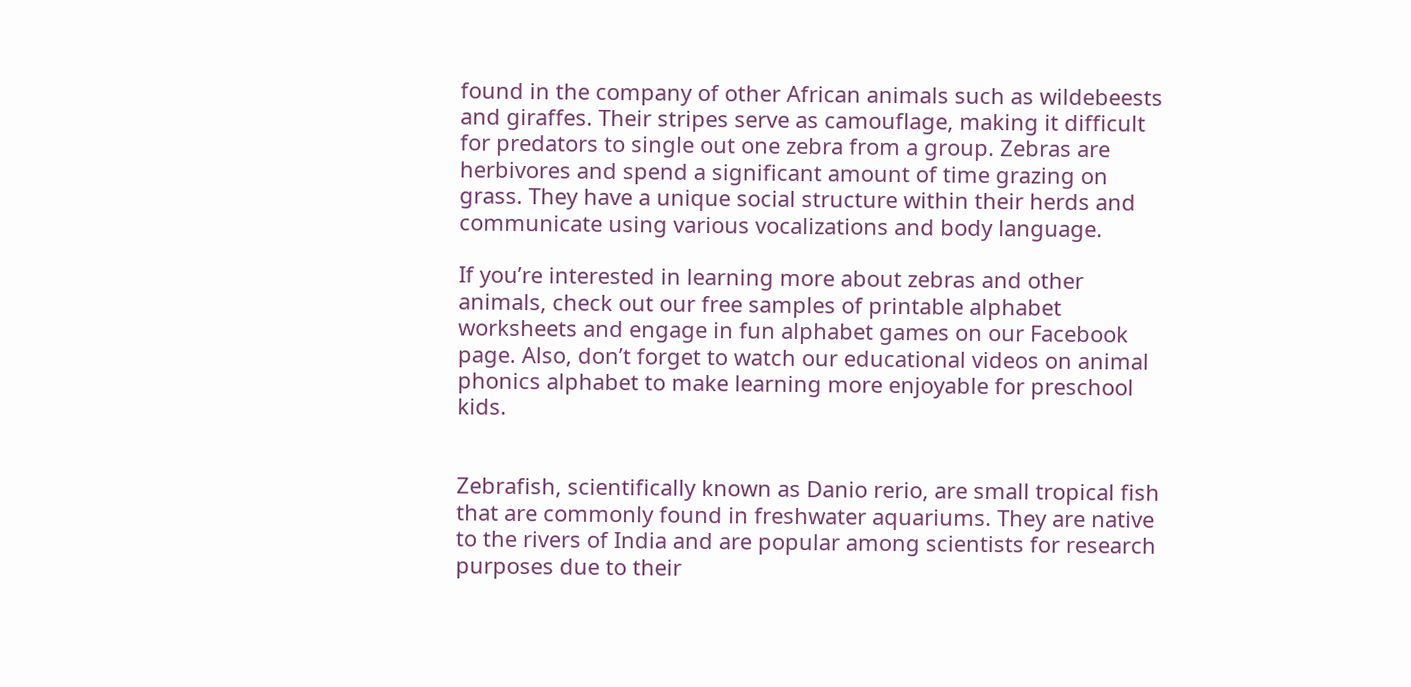found in the company of other African animals such as wildebeests and giraffes. Their stripes serve as camouflage, making it difficult for predators to single out one zebra from a group. Zebras are herbivores and spend a significant amount of time grazing on grass. They have a unique social structure within their herds and communicate using various vocalizations and body language.

If you’re interested in learning more about zebras and other animals, check out our free samples of printable alphabet worksheets and engage in fun alphabet games on our Facebook page. Also, don’t forget to watch our educational videos on animal phonics alphabet to make learning more enjoyable for preschool kids.


Zebrafish, scientifically known as Danio rerio, are small tropical fish that are commonly found in freshwater aquariums. They are native to the rivers of India and are popular among scientists for research purposes due to their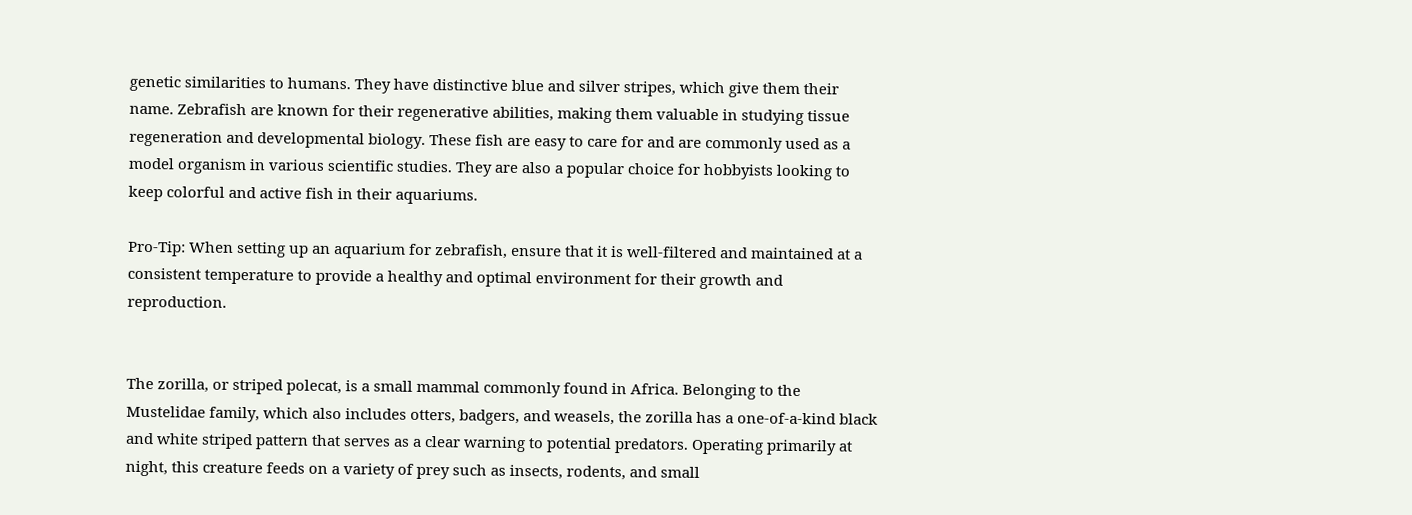genetic similarities to humans. They have distinctive blue and silver stripes, which give them their name. Zebrafish are known for their regenerative abilities, making them valuable in studying tissue regeneration and developmental biology. These fish are easy to care for and are commonly used as a model organism in various scientific studies. They are also a popular choice for hobbyists looking to keep colorful and active fish in their aquariums.

Pro-Tip: When setting up an aquarium for zebrafish, ensure that it is well-filtered and maintained at a consistent temperature to provide a healthy and optimal environment for their growth and reproduction.


The zorilla, or striped polecat, is a small mammal commonly found in Africa. Belonging to the Mustelidae family, which also includes otters, badgers, and weasels, the zorilla has a one-of-a-kind black and white striped pattern that serves as a clear warning to potential predators. Operating primarily at night, this creature feeds on a variety of prey such as insects, rodents, and small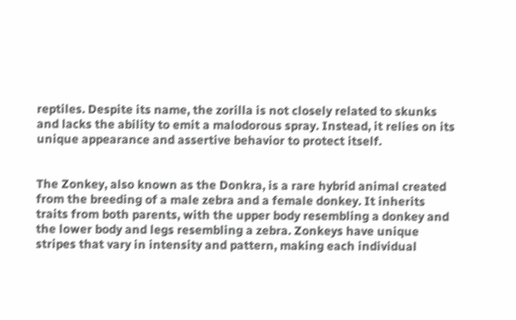reptiles. Despite its name, the zorilla is not closely related to skunks and lacks the ability to emit a malodorous spray. Instead, it relies on its unique appearance and assertive behavior to protect itself.


The Zonkey, also known as the Donkra, is a rare hybrid animal created from the breeding of a male zebra and a female donkey. It inherits traits from both parents, with the upper body resembling a donkey and the lower body and legs resembling a zebra. Zonkeys have unique stripes that vary in intensity and pattern, making each individual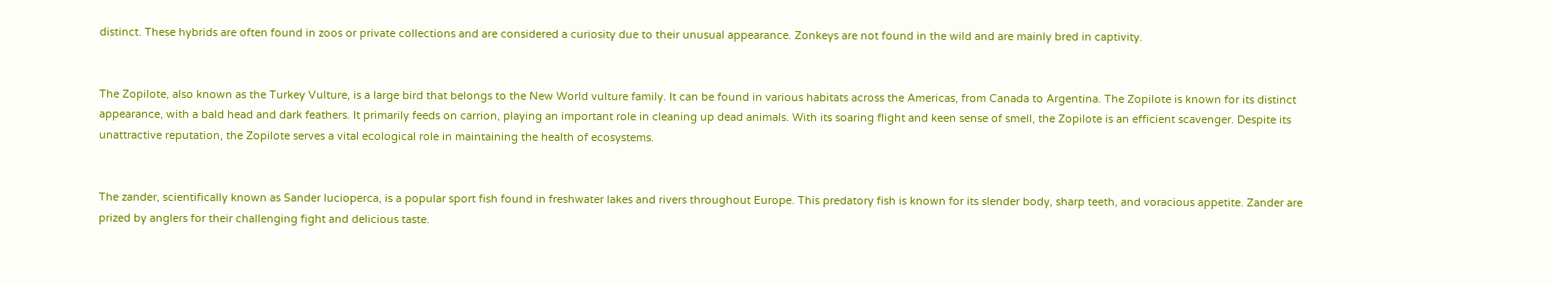distinct. These hybrids are often found in zoos or private collections and are considered a curiosity due to their unusual appearance. Zonkeys are not found in the wild and are mainly bred in captivity.


The Zopilote, also known as the Turkey Vulture, is a large bird that belongs to the New World vulture family. It can be found in various habitats across the Americas, from Canada to Argentina. The Zopilote is known for its distinct appearance, with a bald head and dark feathers. It primarily feeds on carrion, playing an important role in cleaning up dead animals. With its soaring flight and keen sense of smell, the Zopilote is an efficient scavenger. Despite its unattractive reputation, the Zopilote serves a vital ecological role in maintaining the health of ecosystems.


The zander, scientifically known as Sander lucioperca, is a popular sport fish found in freshwater lakes and rivers throughout Europe. This predatory fish is known for its slender body, sharp teeth, and voracious appetite. Zander are prized by anglers for their challenging fight and delicious taste.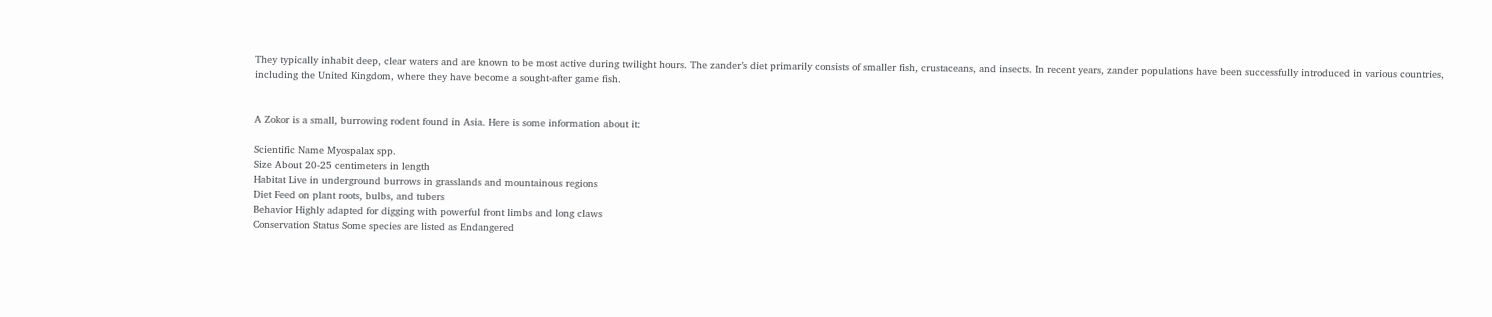They typically inhabit deep, clear waters and are known to be most active during twilight hours. The zander’s diet primarily consists of smaller fish, crustaceans, and insects. In recent years, zander populations have been successfully introduced in various countries, including the United Kingdom, where they have become a sought-after game fish.


A Zokor is a small, burrowing rodent found in Asia. Here is some information about it:

Scientific Name Myospalax spp.
Size About 20-25 centimeters in length
Habitat Live in underground burrows in grasslands and mountainous regions
Diet Feed on plant roots, bulbs, and tubers
Behavior Highly adapted for digging with powerful front limbs and long claws
Conservation Status Some species are listed as Endangered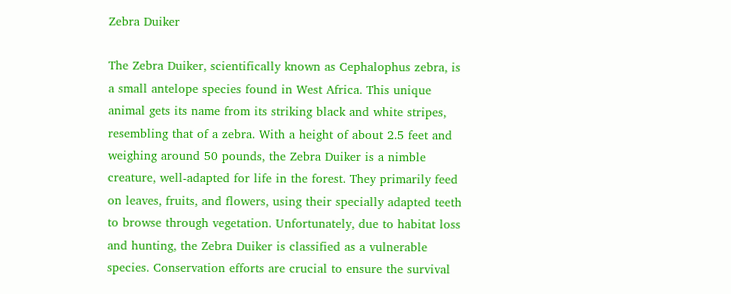Zebra Duiker

The Zebra Duiker, scientifically known as Cephalophus zebra, is a small antelope species found in West Africa. This unique animal gets its name from its striking black and white stripes, resembling that of a zebra. With a height of about 2.5 feet and weighing around 50 pounds, the Zebra Duiker is a nimble creature, well-adapted for life in the forest. They primarily feed on leaves, fruits, and flowers, using their specially adapted teeth to browse through vegetation. Unfortunately, due to habitat loss and hunting, the Zebra Duiker is classified as a vulnerable species. Conservation efforts are crucial to ensure the survival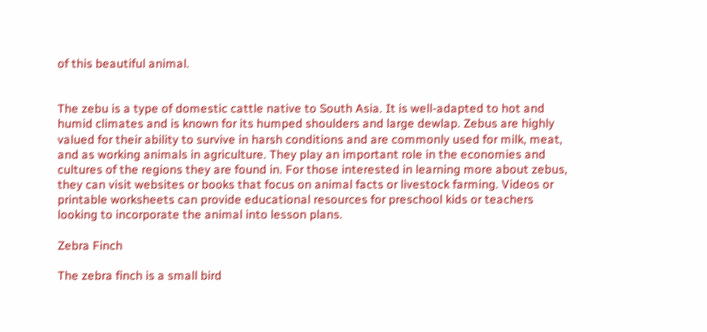of this beautiful animal.


The zebu is a type of domestic cattle native to South Asia. It is well-adapted to hot and humid climates and is known for its humped shoulders and large dewlap. Zebus are highly valued for their ability to survive in harsh conditions and are commonly used for milk, meat, and as working animals in agriculture. They play an important role in the economies and cultures of the regions they are found in. For those interested in learning more about zebus, they can visit websites or books that focus on animal facts or livestock farming. Videos or printable worksheets can provide educational resources for preschool kids or teachers looking to incorporate the animal into lesson plans.

Zebra Finch

The zebra finch is a small bird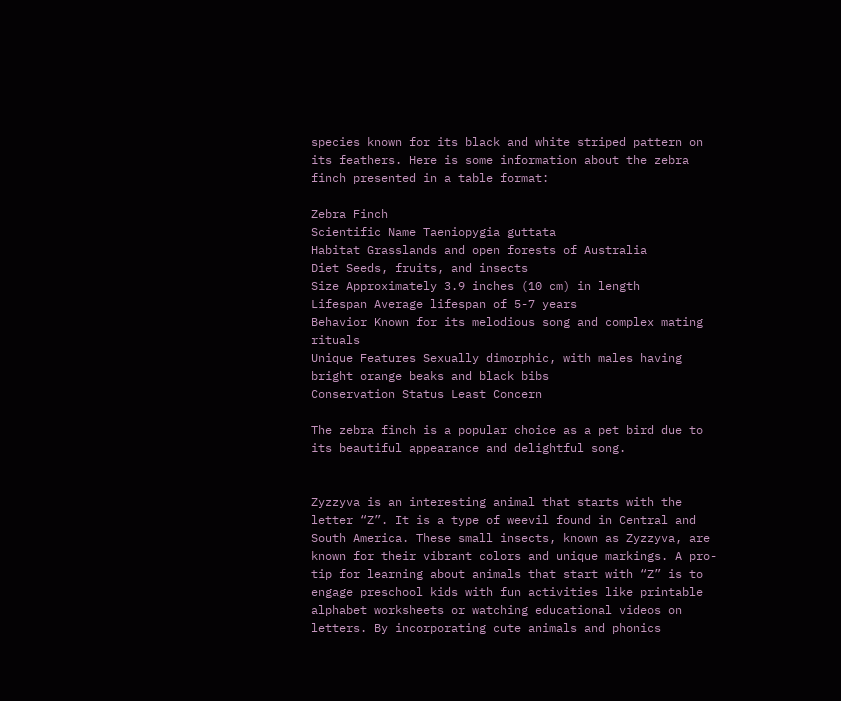species known for its black and white striped pattern on its feathers. Here is some information about the zebra finch presented in a table format:

Zebra Finch
Scientific Name Taeniopygia guttata
Habitat Grasslands and open forests of Australia
Diet Seeds, fruits, and insects
Size Approximately 3.9 inches (10 cm) in length
Lifespan Average lifespan of 5-7 years
Behavior Known for its melodious song and complex mating rituals
Unique Features Sexually dimorphic, with males having bright orange beaks and black bibs
Conservation Status Least Concern

The zebra finch is a popular choice as a pet bird due to its beautiful appearance and delightful song.


Zyzzyva is an interesting animal that starts with the letter “Z”. It is a type of weevil found in Central and South America. These small insects, known as Zyzzyva, are known for their vibrant colors and unique markings. A pro-tip for learning about animals that start with “Z” is to engage preschool kids with fun activities like printable alphabet worksheets or watching educational videos on letters. By incorporating cute animals and phonics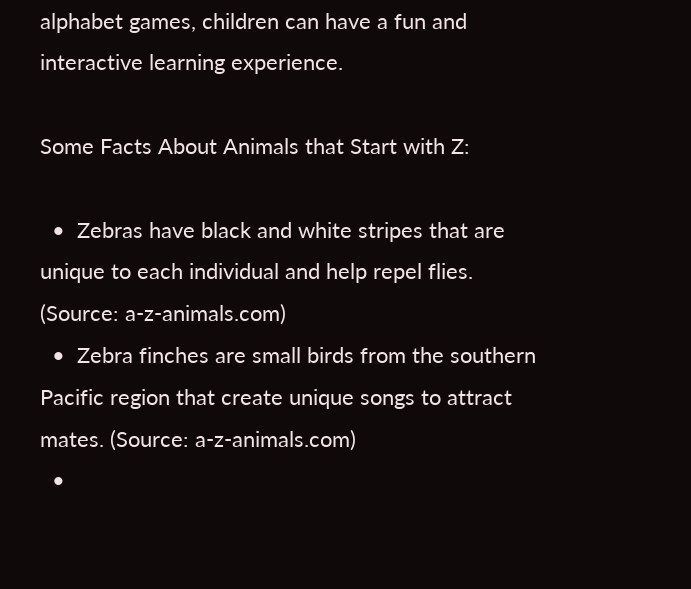alphabet games, children can have a fun and interactive learning experience.

Some Facts About Animals that Start with Z:

  •  Zebras have black and white stripes that are unique to each individual and help repel flies. (Source: a-z-animals.com)
  •  Zebra finches are small birds from the southern Pacific region that create unique songs to attract mates. (Source: a-z-animals.com)
  •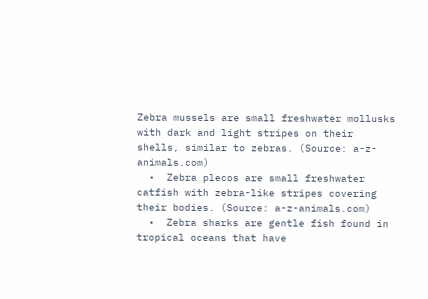Zebra mussels are small freshwater mollusks with dark and light stripes on their shells, similar to zebras. (Source: a-z-animals.com)
  •  Zebra plecos are small freshwater catfish with zebra-like stripes covering their bodies. (Source: a-z-animals.com)
  •  Zebra sharks are gentle fish found in tropical oceans that have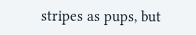stripes as pups, but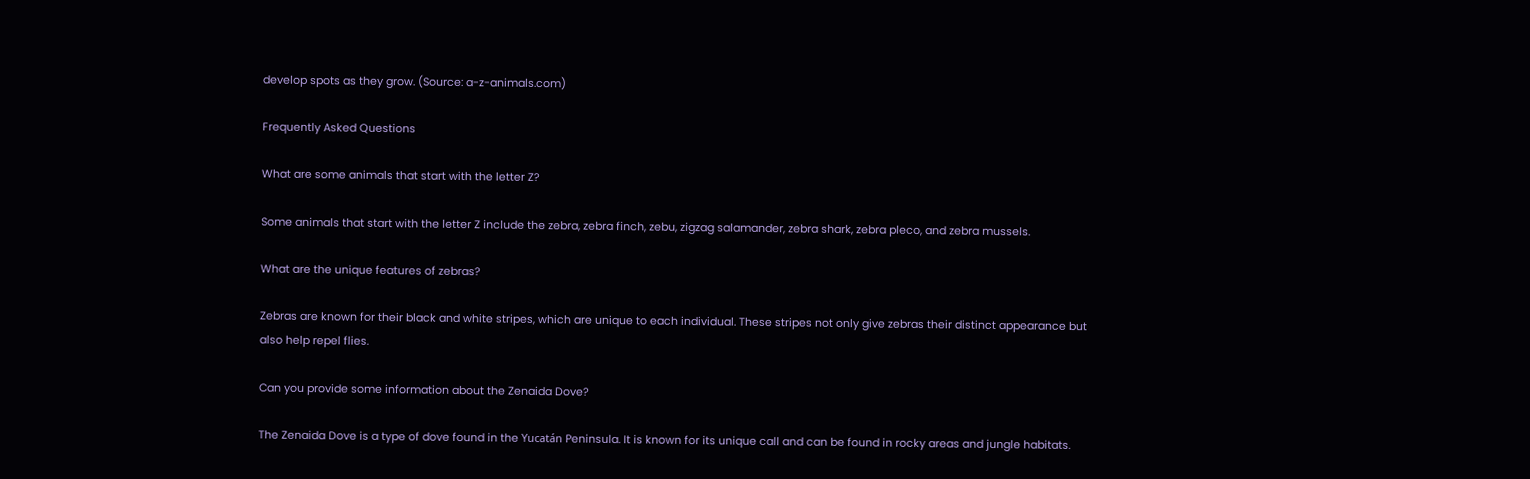develop spots as they grow. (Source: a-z-animals.com)

Frequently Asked Questions

What are some animals that start with the letter Z?

Some animals that start with the letter Z include the zebra, zebra finch, zebu, zigzag salamander, zebra shark, zebra pleco, and zebra mussels.

What are the unique features of zebras?

Zebras are known for their black and white stripes, which are unique to each individual. These stripes not only give zebras their distinct appearance but also help repel flies.

Can you provide some information about the Zenaida Dove?

The Zenaida Dove is a type of dove found in the Yucatán Peninsula. It is known for its unique call and can be found in rocky areas and jungle habitats.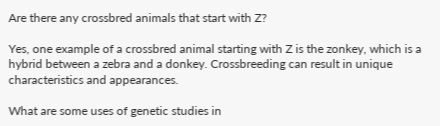Are there any crossbred animals that start with Z?

Yes, one example of a crossbred animal starting with Z is the zonkey, which is a hybrid between a zebra and a donkey. Crossbreeding can result in unique characteristics and appearances.

What are some uses of genetic studies in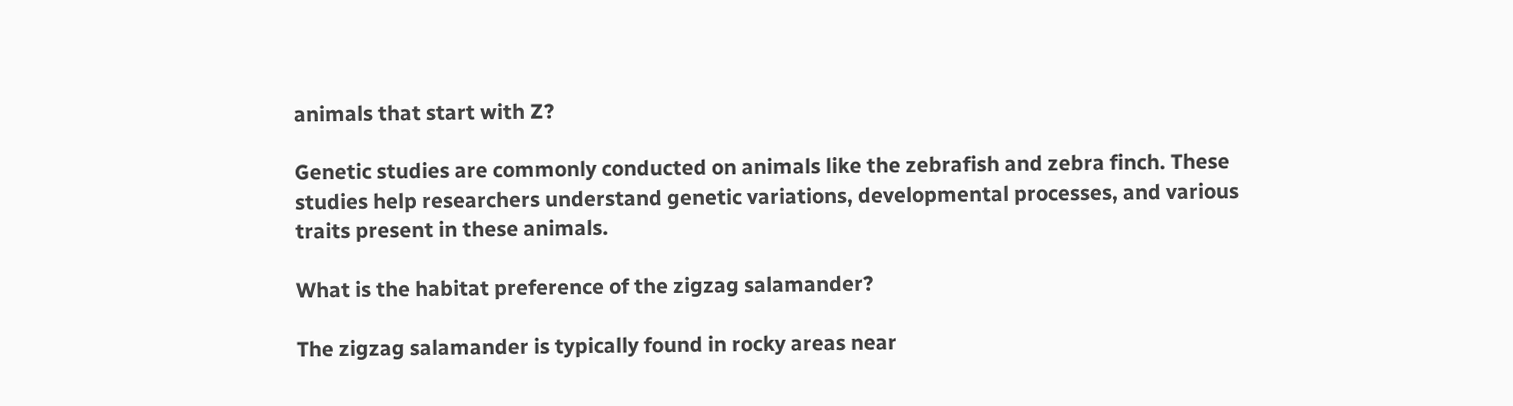animals that start with Z?

Genetic studies are commonly conducted on animals like the zebrafish and zebra finch. These studies help researchers understand genetic variations, developmental processes, and various traits present in these animals.

What is the habitat preference of the zigzag salamander?

The zigzag salamander is typically found in rocky areas near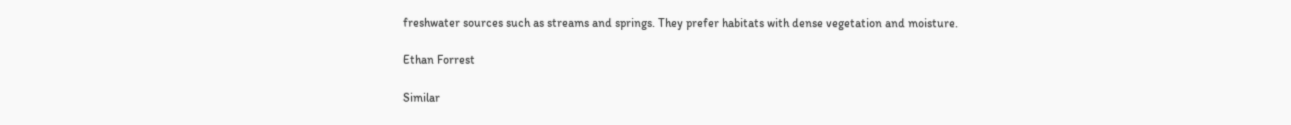freshwater sources such as streams and springs. They prefer habitats with dense vegetation and moisture.

Ethan Forrest

Similar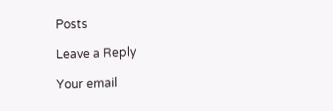Posts

Leave a Reply

Your email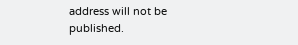address will not be published.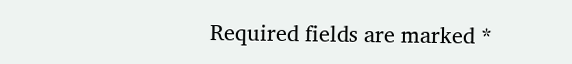Required fields are marked *